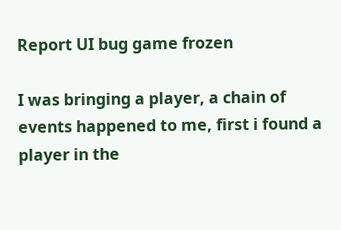Report UI bug game frozen

I was bringing a player, a chain of events happened to me, first i found a player in the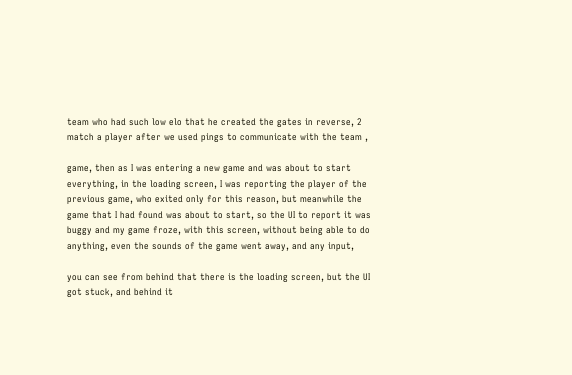team who had such low elo that he created the gates in reverse, 2 match a player after we used pings to communicate with the team ,

game, then as I was entering a new game and was about to start everything, in the loading screen, I was reporting the player of the previous game, who exited only for this reason, but meanwhile the game that I had found was about to start, so the UI to report it was buggy and my game froze, with this screen, without being able to do anything, even the sounds of the game went away, and any input,

you can see from behind that there is the loading screen, but the UI got stuck, and behind it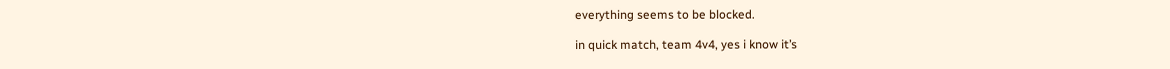everything seems to be blocked.

in quick match, team 4v4, yes i know it’s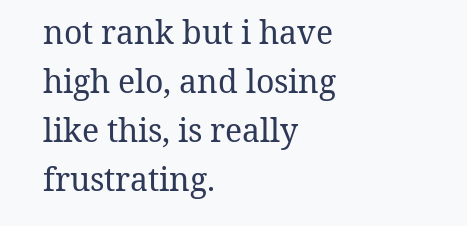not rank but i have high elo, and losing like this, is really frustrating.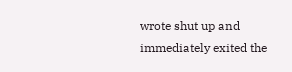wrote shut up and immediately exited the